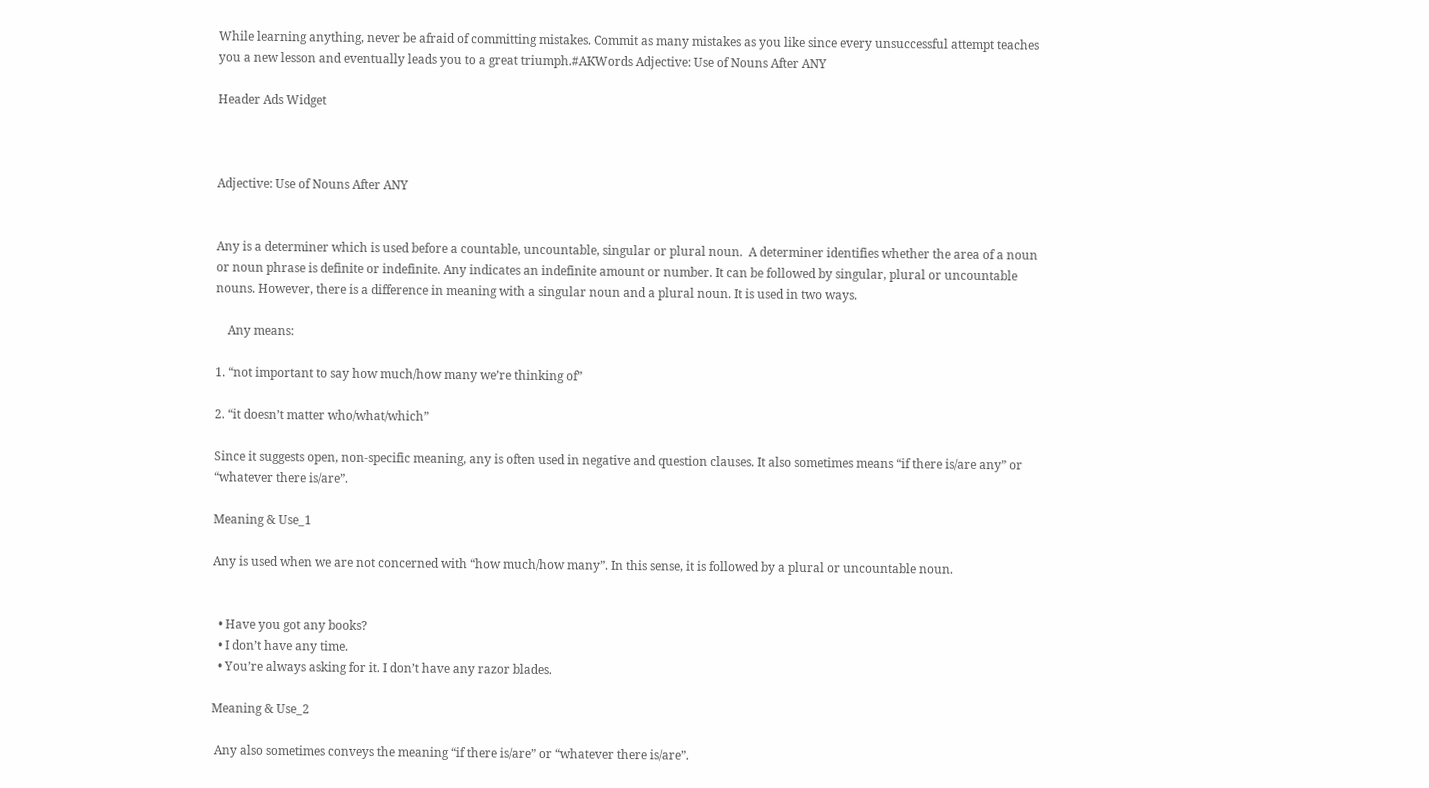While learning anything, never be afraid of committing mistakes. Commit as many mistakes as you like since every unsuccessful attempt teaches you a new lesson and eventually leads you to a great triumph.#AKWords Adjective: Use of Nouns After ANY

Header Ads Widget



Adjective: Use of Nouns After ANY


Any is a determiner which is used before a countable, uncountable, singular or plural noun.  A determiner identifies whether the area of a noun or noun phrase is definite or indefinite. Any indicates an indefinite amount or number. It can be followed by singular, plural or uncountable nouns. However, there is a difference in meaning with a singular noun and a plural noun. It is used in two ways.

    Any means:

1. “not important to say how much/how many we’re thinking of”

2. “it doesn’t matter who/what/which”

Since it suggests open, non-specific meaning, any is often used in negative and question clauses. It also sometimes means “if there is/are any” or “whatever there is/are”.

Meaning & Use_1

Any is used when we are not concerned with “how much/how many”. In this sense, it is followed by a plural or uncountable noun.


  • Have you got any books?
  • I don’t have any time.
  • You’re always asking for it. I don’t have any razor blades.

Meaning & Use_2

 Any also sometimes conveys the meaning “if there is/are” or “whatever there is/are”.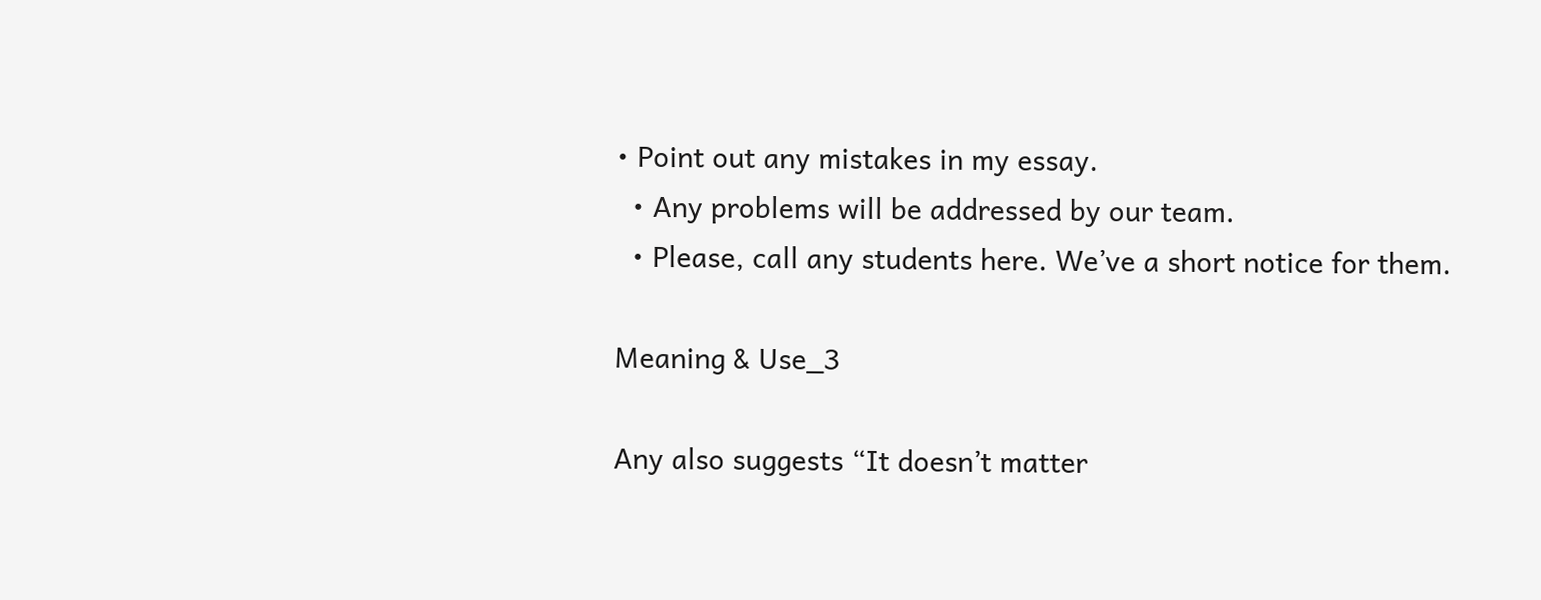• Point out any mistakes in my essay.
  • Any problems will be addressed by our team.
  • Please, call any students here. We’ve a short notice for them.

Meaning & Use_3

Any also suggests “It doesn’t matter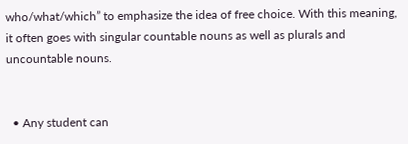who/what/which” to emphasize the idea of free choice. With this meaning, it often goes with singular countable nouns as well as plurals and uncountable nouns.


  • Any student can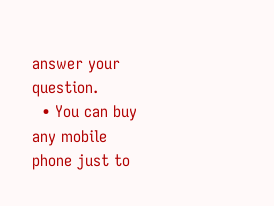answer your question.
  • You can buy any mobile phone just to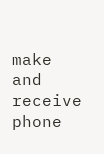make and receive phone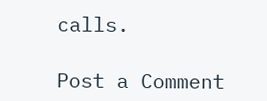calls.

Post a Comment